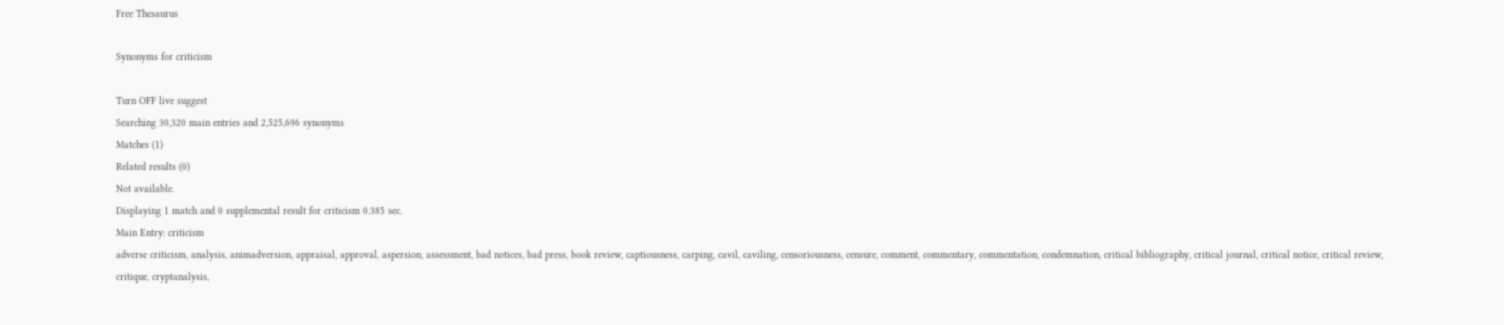Free Thesaurus

Synonyms for criticism

Turn OFF live suggest
Searching 30,320 main entries and 2,525,696 synonyms
Matches (1)
Related results (0)
Not available.
Displaying 1 match and 0 supplemental result for criticism 0.385 sec.
Main Entry: criticism
adverse criticism, analysis, animadversion, appraisal, approval, aspersion, assessment, bad notices, bad press, book review, captiousness, carping, cavil, caviling, censoriousness, censure, comment, commentary, commentation, condemnation, critical bibliography, critical journal, critical notice, critical review, critique, cryptanalysis,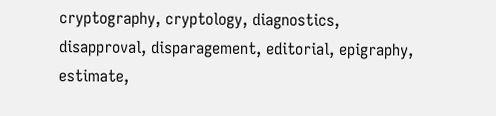cryptography, cryptology, diagnostics, disapproval, disparagement, editorial, epigraphy, estimate,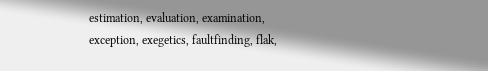estimation, evaluation, examination, exception, exegetics, faultfinding, flak,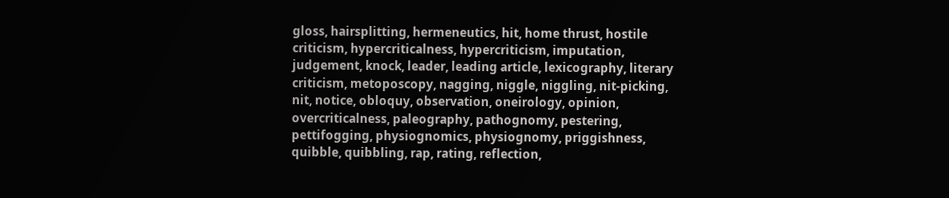gloss, hairsplitting, hermeneutics, hit, home thrust, hostile criticism, hypercriticalness, hypercriticism, imputation, judgement, knock, leader, leading article, lexicography, literary criticism, metoposcopy, nagging, niggle, niggling, nit-picking, nit, notice, obloquy, observation, oneirology, opinion, overcriticalness, paleography, pathognomy, pestering, pettifogging, physiognomics, physiognomy, priggishness, quibble, quibbling, rap, rating, reflection,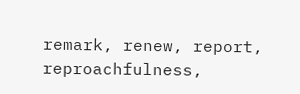remark, renew, report, reproachfulness,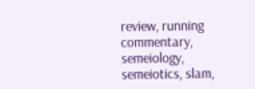review, running commentary, semeiology, semeiotics, slam,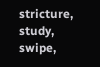stricture, study, swipe,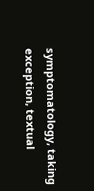symptomatology, taking exception, textual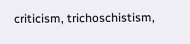criticism, trichoschistism,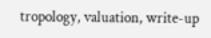tropology, valuation, write-up